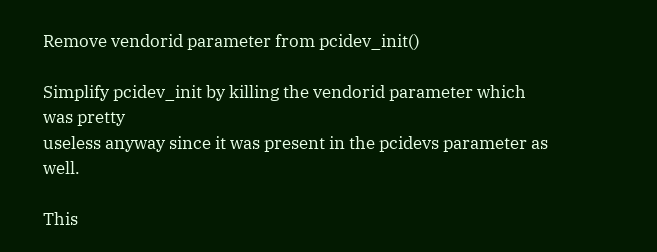Remove vendorid parameter from pcidev_init()

Simplify pcidev_init by killing the vendorid parameter which was pretty
useless anyway since it was present in the pcidevs parameter as well.

This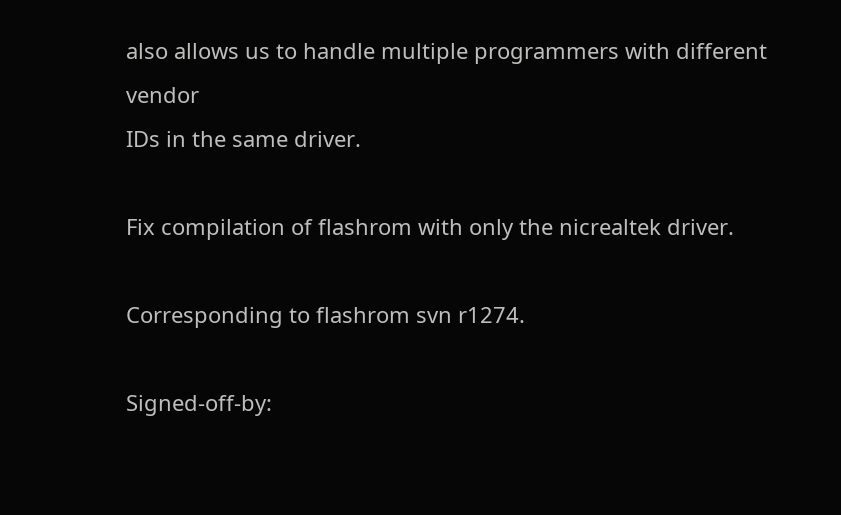also allows us to handle multiple programmers with different vendor
IDs in the same driver.

Fix compilation of flashrom with only the nicrealtek driver.

Corresponding to flashrom svn r1274.

Signed-off-by: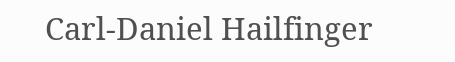Carl-Daniel Hailfinger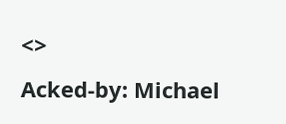<>
Acked-by: Michael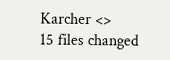Karcher <>
15 files changed